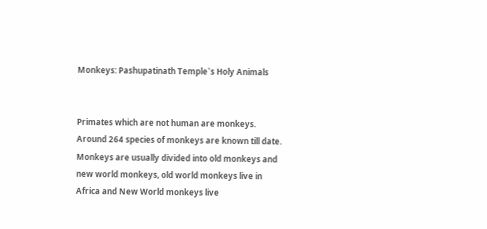Monkeys: Pashupatinath Temple`s Holy Animals


Primates which are not human are monkeys. Around 264 species of monkeys are known till date. Monkeys are usually divided into old monkeys and new world monkeys, old world monkeys live in Africa and New World monkeys live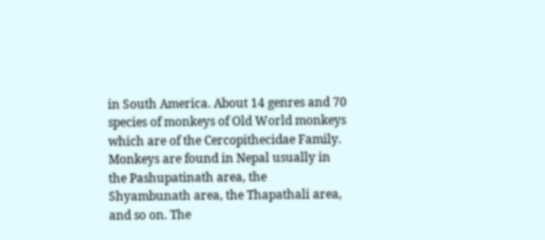in South America. About 14 genres and 70 species of monkeys of Old World monkeys which are of the Cercopithecidae Family. Monkeys are found in Nepal usually in the Pashupatinath area, the Shyambunath area, the Thapathali area, and so on. The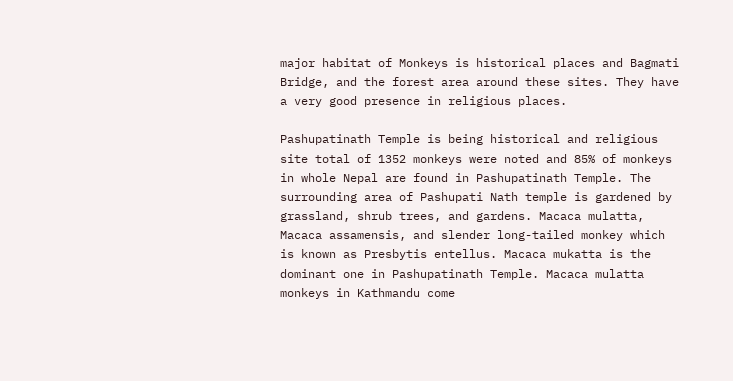major habitat of Monkeys is historical places and Bagmati Bridge, and the forest area around these sites. They have a very good presence in religious places.

Pashupatinath Temple is being historical and religious site total of 1352 monkeys were noted and 85% of monkeys in whole Nepal are found in Pashupatinath Temple. The surrounding area of Pashupati Nath temple is gardened by grassland, shrub trees, and gardens. Macaca mulatta, Macaca assamensis, and slender long-tailed monkey which is known as Presbytis entellus. Macaca mukatta is the dominant one in Pashupatinath Temple. Macaca mulatta monkeys in Kathmandu come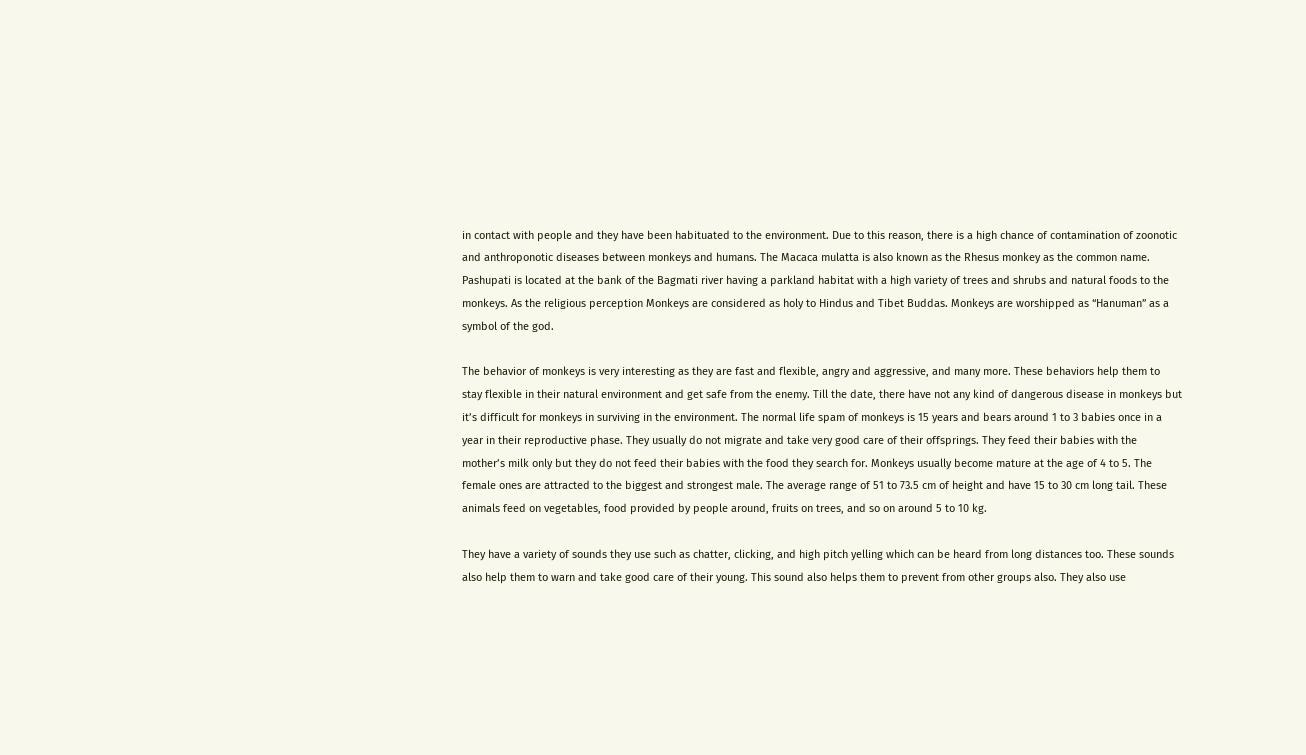in contact with people and they have been habituated to the environment. Due to this reason, there is a high chance of contamination of zoonotic and anthroponotic diseases between monkeys and humans. The Macaca mulatta is also known as the Rhesus monkey as the common name. Pashupati is located at the bank of the Bagmati river having a parkland habitat with a high variety of trees and shrubs and natural foods to the monkeys. As the religious perception Monkeys are considered as holy to Hindus and Tibet Buddas. Monkeys are worshipped as “Hanuman” as a symbol of the god.

The behavior of monkeys is very interesting as they are fast and flexible, angry and aggressive, and many more. These behaviors help them to stay flexible in their natural environment and get safe from the enemy. Till the date, there have not any kind of dangerous disease in monkeys but it’s difficult for monkeys in surviving in the environment. The normal life spam of monkeys is 15 years and bears around 1 to 3 babies once in a year in their reproductive phase. They usually do not migrate and take very good care of their offsprings. They feed their babies with the mother’s milk only but they do not feed their babies with the food they search for. Monkeys usually become mature at the age of 4 to 5. The female ones are attracted to the biggest and strongest male. The average range of 51 to 73.5 cm of height and have 15 to 30 cm long tail. These animals feed on vegetables, food provided by people around, fruits on trees, and so on around 5 to 10 kg.

They have a variety of sounds they use such as chatter, clicking, and high pitch yelling which can be heard from long distances too. These sounds also help them to warn and take good care of their young. This sound also helps them to prevent from other groups also. They also use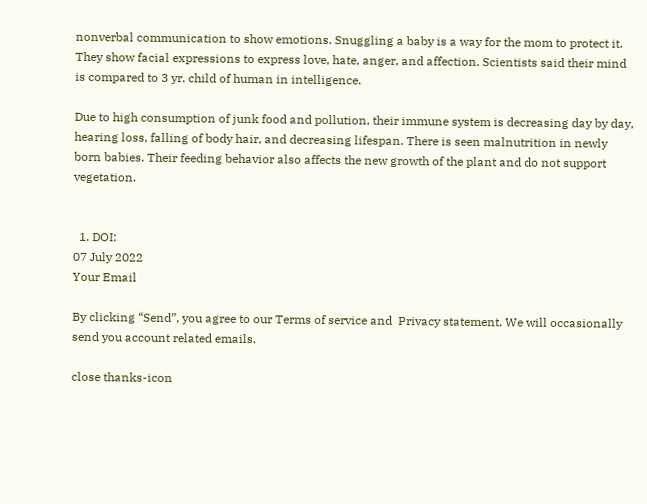nonverbal communication to show emotions. Snuggling a baby is a way for the mom to protect it. They show facial expressions to express love, hate, anger, and affection. Scientists said their mind is compared to 3 yr. child of human in intelligence.

Due to high consumption of junk food and pollution, their immune system is decreasing day by day, hearing loss, falling of body hair, and decreasing lifespan. There is seen malnutrition in newly born babies. Their feeding behavior also affects the new growth of the plant and do not support vegetation.


  1. DOI:
07 July 2022
Your Email

By clicking “Send”, you agree to our Terms of service and  Privacy statement. We will occasionally send you account related emails.

close thanks-icon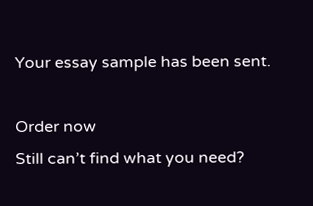Your essay sample has been sent.

Order now
Still can’t find what you need?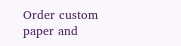Order custom paper and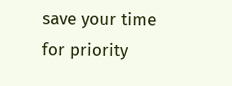save your time
for priority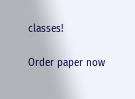classes!

Order paper now